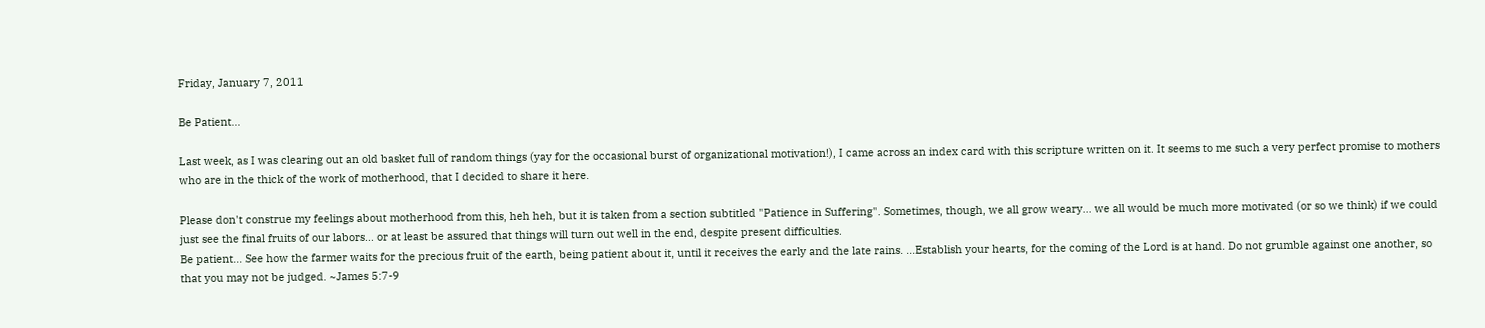Friday, January 7, 2011

Be Patient...

Last week, as I was clearing out an old basket full of random things (yay for the occasional burst of organizational motivation!), I came across an index card with this scripture written on it. It seems to me such a very perfect promise to mothers who are in the thick of the work of motherhood, that I decided to share it here.

Please don't construe my feelings about motherhood from this, heh heh, but it is taken from a section subtitled "Patience in Suffering". Sometimes, though, we all grow weary... we all would be much more motivated (or so we think) if we could just see the final fruits of our labors... or at least be assured that things will turn out well in the end, despite present difficulties.
Be patient... See how the farmer waits for the precious fruit of the earth, being patient about it, until it receives the early and the late rains. ...Establish your hearts, for the coming of the Lord is at hand. Do not grumble against one another, so that you may not be judged. ~James 5:7-9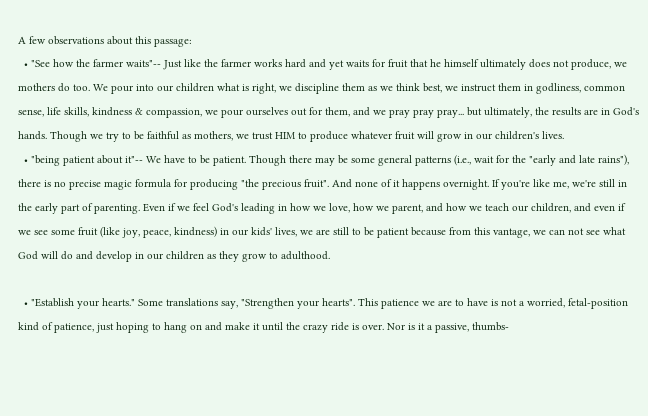A few observations about this passage:
  • "See how the farmer waits"-- Just like the farmer works hard and yet waits for fruit that he himself ultimately does not produce, we mothers do too. We pour into our children what is right, we discipline them as we think best, we instruct them in godliness, common sense, life skills, kindness & compassion, we pour ourselves out for them, and we pray pray pray... but ultimately, the results are in God's hands. Though we try to be faithful as mothers, we trust HIM to produce whatever fruit will grow in our children's lives.
  • "being patient about it"-- We have to be patient. Though there may be some general patterns (i.e., wait for the "early and late rains"), there is no precise magic formula for producing "the precious fruit". And none of it happens overnight. If you're like me, we're still in the early part of parenting. Even if we feel God's leading in how we love, how we parent, and how we teach our children, and even if we see some fruit (like joy, peace, kindness) in our kids' lives, we are still to be patient because from this vantage, we can not see what God will do and develop in our children as they grow to adulthood.

  • "Establish your hearts." Some translations say, "Strengthen your hearts". This patience we are to have is not a worried, fetal-position kind of patience, just hoping to hang on and make it until the crazy ride is over. Nor is it a passive, thumbs-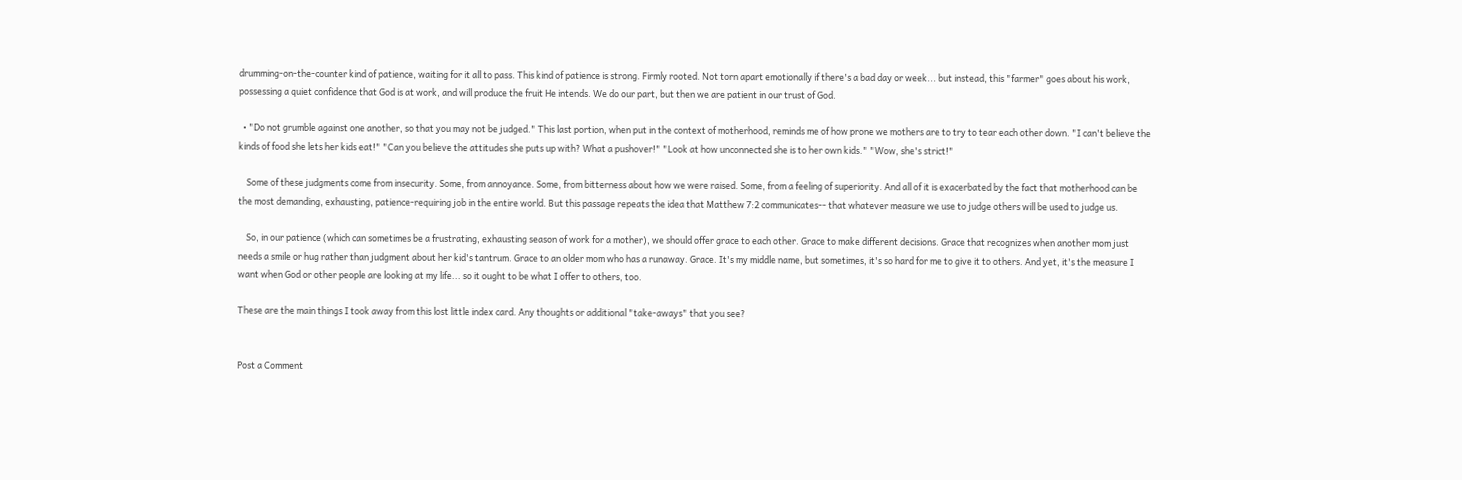drumming-on-the-counter kind of patience, waiting for it all to pass. This kind of patience is strong. Firmly rooted. Not torn apart emotionally if there's a bad day or week... but instead, this "farmer" goes about his work, possessing a quiet confidence that God is at work, and will produce the fruit He intends. We do our part, but then we are patient in our trust of God.

  • "Do not grumble against one another, so that you may not be judged." This last portion, when put in the context of motherhood, reminds me of how prone we mothers are to try to tear each other down. "I can't believe the kinds of food she lets her kids eat!" "Can you believe the attitudes she puts up with? What a pushover!" "Look at how unconnected she is to her own kids." "Wow, she's strict!"

    Some of these judgments come from insecurity. Some, from annoyance. Some, from bitterness about how we were raised. Some, from a feeling of superiority. And all of it is exacerbated by the fact that motherhood can be the most demanding, exhausting, patience-requiring job in the entire world. But this passage repeats the idea that Matthew 7:2 communicates-- that whatever measure we use to judge others will be used to judge us.

    So, in our patience (which can sometimes be a frustrating, exhausting season of work for a mother), we should offer grace to each other. Grace to make different decisions. Grace that recognizes when another mom just needs a smile or hug rather than judgment about her kid's tantrum. Grace to an older mom who has a runaway. Grace. It's my middle name, but sometimes, it's so hard for me to give it to others. And yet, it's the measure I want when God or other people are looking at my life... so it ought to be what I offer to others, too.

These are the main things I took away from this lost little index card. Any thoughts or additional "take-aways" that you see?


Post a Comment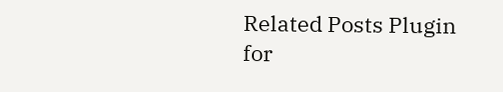Related Posts Plugin for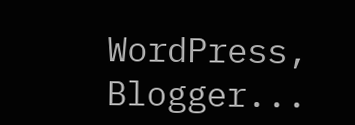WordPress, Blogger...